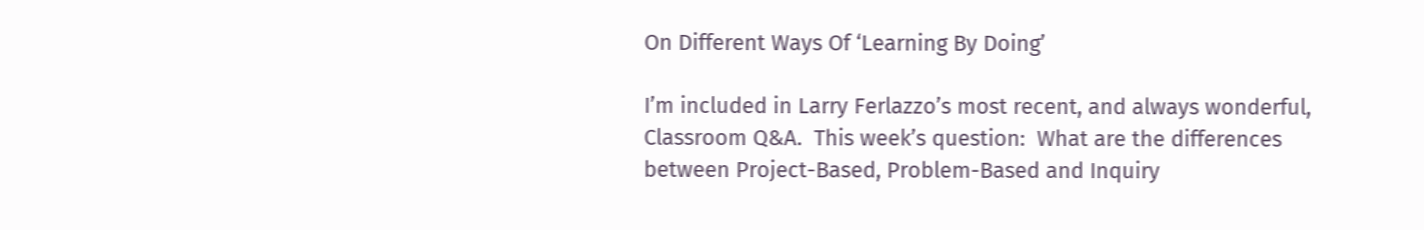On Different Ways Of ‘Learning By Doing’

I’m included in Larry Ferlazzo’s most recent, and always wonderful, Classroom Q&A.  This week’s question:  What are the differences between Project-Based, Problem-Based and Inquiry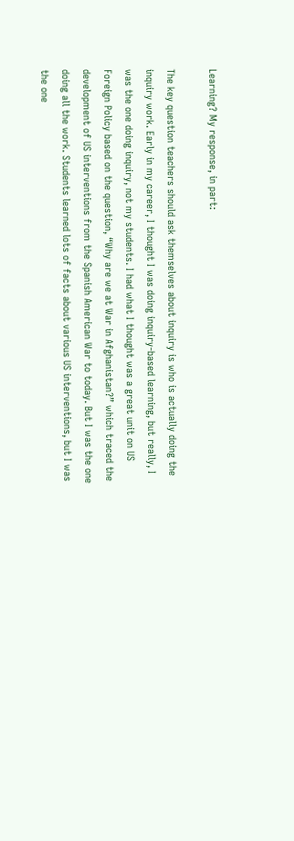Learning? My response, in part:

The key question teachers should ask themselves about inquiry is who is actually doing the inquiry work. Early in my career, I thought I was doing inquiry-based learning, but really, I was the one doing inquiry, not my students. I had what I thought was a great unit on US Foreign Policy based on the question, “Why are we at War in Afghanistan?” which traced the development of US interventions from the Spanish American War to today. But I was the one doing all the work. Students learned lots of facts about various US interventions, but I was the one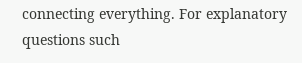connecting everything. For explanatory questions such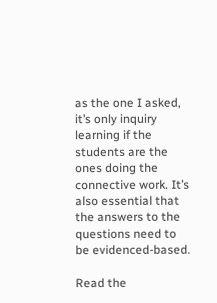as the one I asked, it’s only inquiry learning if the students are the ones doing the connective work. It’s also essential that the answers to the questions need to be evidenced-based.

Read the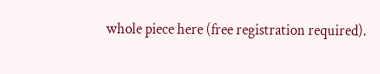whole piece here (free registration required).